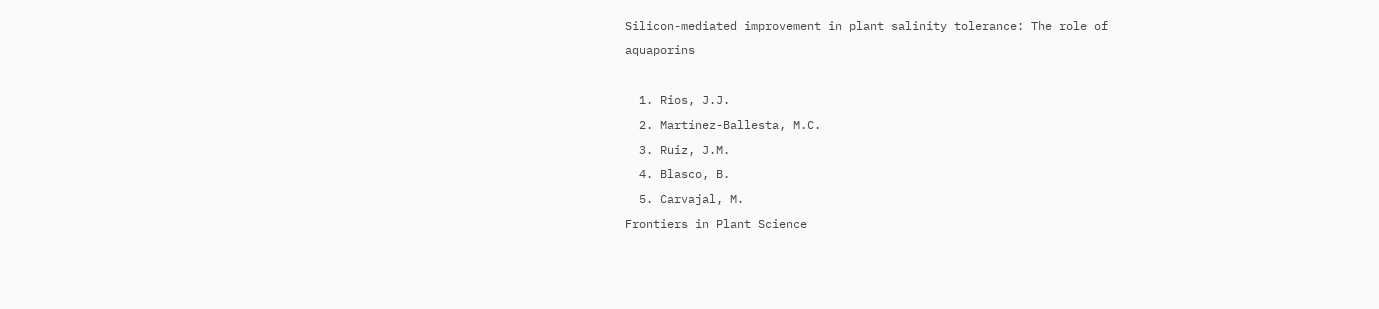Silicon-mediated improvement in plant salinity tolerance: The role of aquaporins

  1. Rios, J.J.
  2. Martínez-Ballesta, M.C.
  3. Ruiz, J.M.
  4. Blasco, B.
  5. Carvajal, M.
Frontiers in Plant Science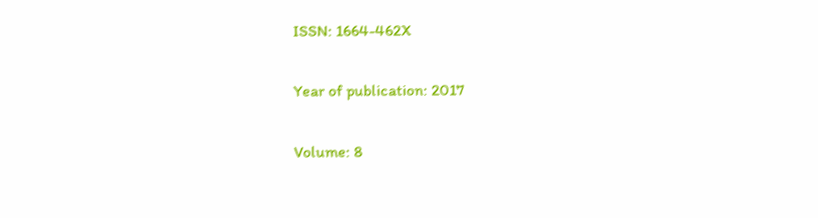ISSN: 1664-462X

Year of publication: 2017

Volume: 8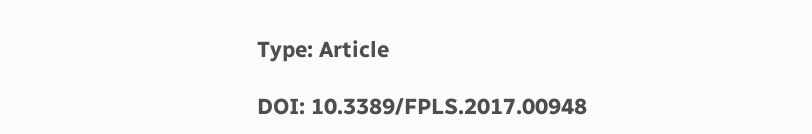Type: Article

DOI: 10.3389/FPLS.2017.00948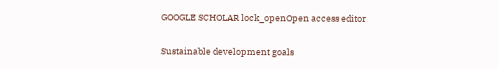GOOGLE SCHOLAR lock_openOpen access editor

Sustainable development goals